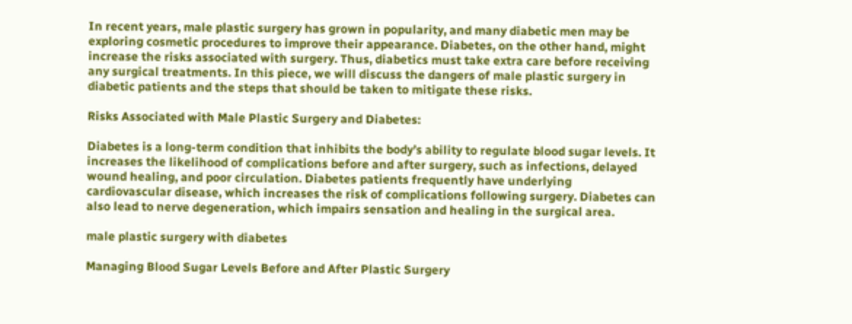In recent years, male plastic surgery has grown in popularity, and many diabetic men may be exploring cosmetic procedures to improve their appearance. Diabetes, on the other hand, might increase the risks associated with surgery. Thus, diabetics must take extra care before receiving any surgical treatments. In this piece, we will discuss the dangers of male plastic surgery in diabetic patients and the steps that should be taken to mitigate these risks.

Risks Associated with Male Plastic Surgery and Diabetes:

Diabetes is a long-term condition that inhibits the body’s ability to regulate blood sugar levels. It increases the likelihood of complications before and after surgery, such as infections, delayed wound healing, and poor circulation. Diabetes patients frequently have underlying cardiovascular disease, which increases the risk of complications following surgery. Diabetes can also lead to nerve degeneration, which impairs sensation and healing in the surgical area.

male plastic surgery with diabetes

Managing Blood Sugar Levels Before and After Plastic Surgery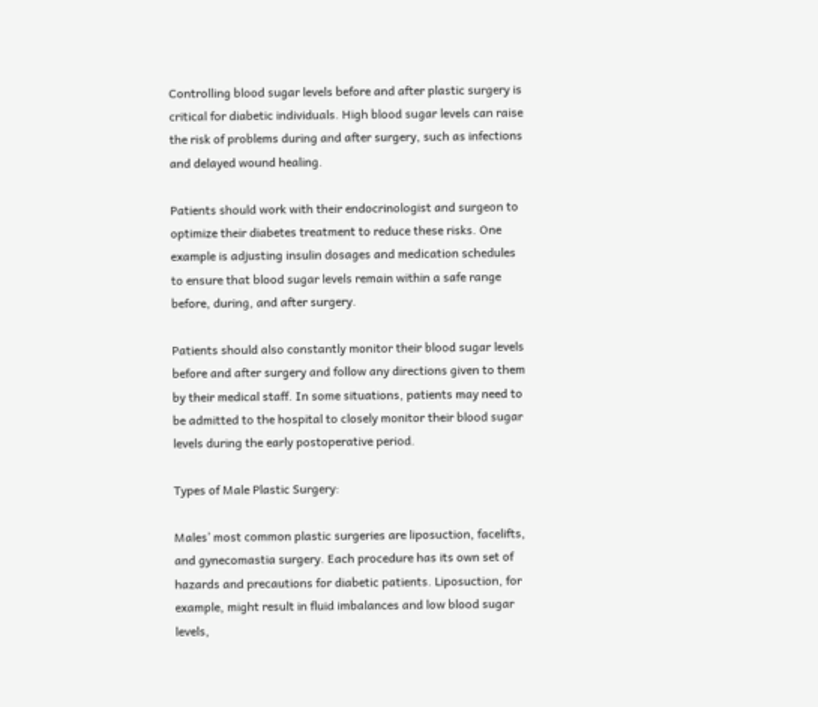Controlling blood sugar levels before and after plastic surgery is critical for diabetic individuals. High blood sugar levels can raise the risk of problems during and after surgery, such as infections and delayed wound healing.

Patients should work with their endocrinologist and surgeon to optimize their diabetes treatment to reduce these risks. One example is adjusting insulin dosages and medication schedules to ensure that blood sugar levels remain within a safe range before, during, and after surgery.

Patients should also constantly monitor their blood sugar levels before and after surgery and follow any directions given to them by their medical staff. In some situations, patients may need to be admitted to the hospital to closely monitor their blood sugar levels during the early postoperative period.

Types of Male Plastic Surgery:

Males’ most common plastic surgeries are liposuction, facelifts, and gynecomastia surgery. Each procedure has its own set of hazards and precautions for diabetic patients. Liposuction, for example, might result in fluid imbalances and low blood sugar levels,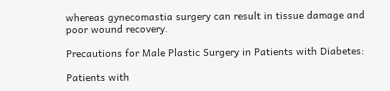whereas gynecomastia surgery can result in tissue damage and poor wound recovery.

Precautions for Male Plastic Surgery in Patients with Diabetes:

Patients with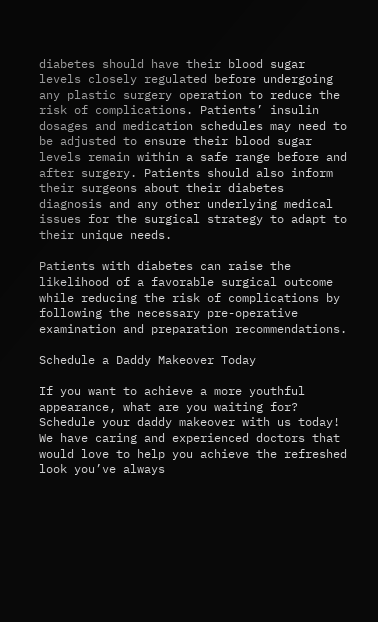diabetes should have their blood sugar levels closely regulated before undergoing any plastic surgery operation to reduce the risk of complications. Patients’ insulin dosages and medication schedules may need to be adjusted to ensure their blood sugar levels remain within a safe range before and after surgery. Patients should also inform their surgeons about their diabetes diagnosis and any other underlying medical issues for the surgical strategy to adapt to their unique needs.

Patients with diabetes can raise the likelihood of a favorable surgical outcome while reducing the risk of complications by following the necessary pre-operative examination and preparation recommendations.

Schedule a Daddy Makeover Today

If you want to achieve a more youthful appearance, what are you waiting for? Schedule your daddy makeover with us today! We have caring and experienced doctors that would love to help you achieve the refreshed look you’ve always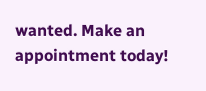wanted. Make an appointment today!